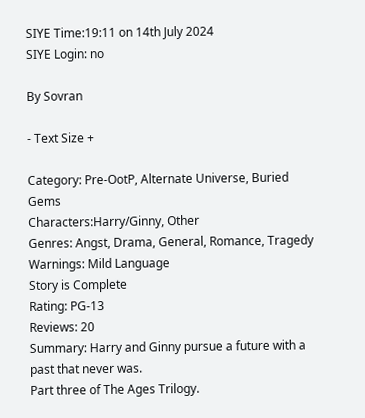SIYE Time:19:11 on 14th July 2024
SIYE Login: no

By Sovran

- Text Size +

Category: Pre-OotP, Alternate Universe, Buried Gems
Characters:Harry/Ginny, Other
Genres: Angst, Drama, General, Romance, Tragedy
Warnings: Mild Language
Story is Complete
Rating: PG-13
Reviews: 20
Summary: Harry and Ginny pursue a future with a past that never was.
Part three of The Ages Trilogy.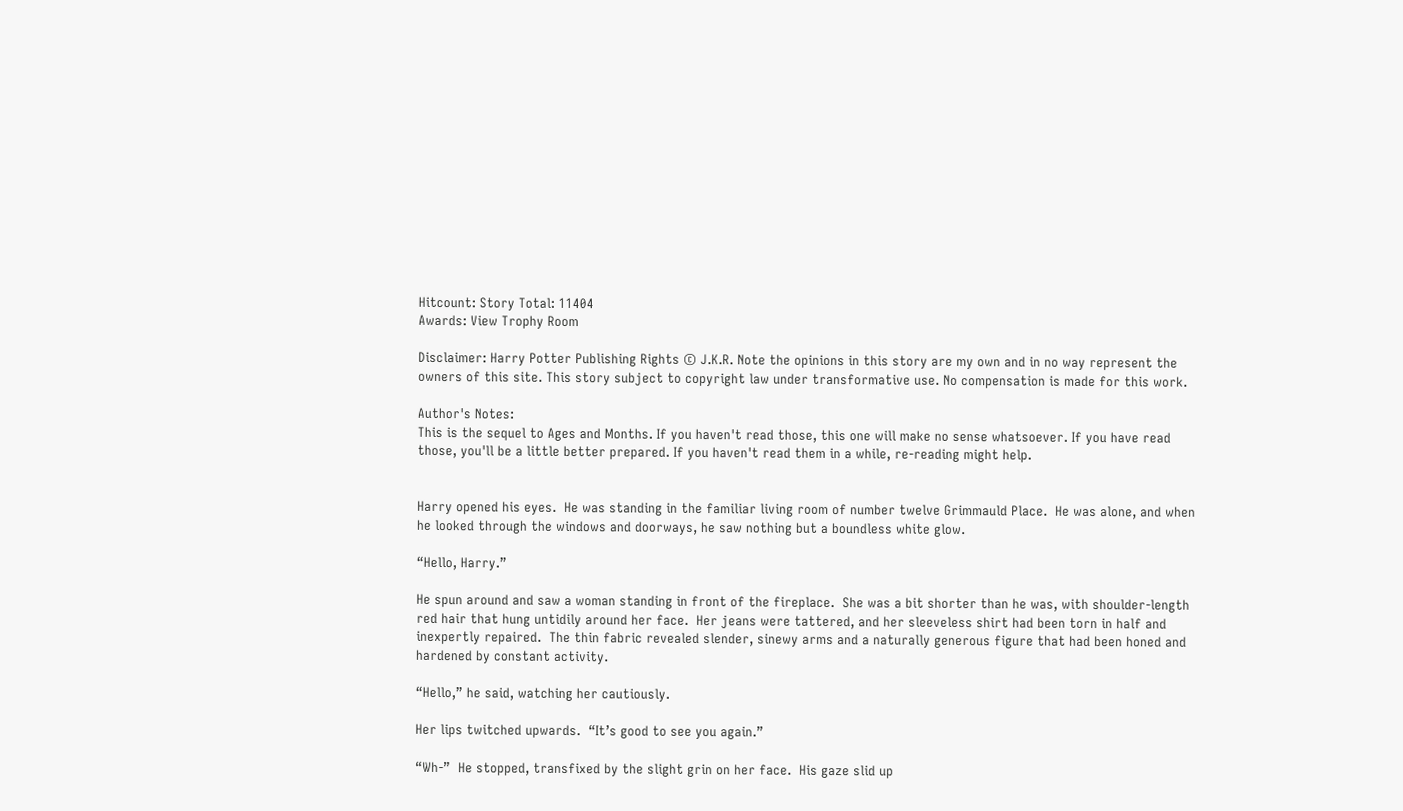Hitcount: Story Total: 11404
Awards: View Trophy Room

Disclaimer: Harry Potter Publishing Rights © J.K.R. Note the opinions in this story are my own and in no way represent the owners of this site. This story subject to copyright law under transformative use. No compensation is made for this work.

Author's Notes:
This is the sequel to Ages and Months. If you haven't read those, this one will make no sense whatsoever. If you have read those, you'll be a little better prepared. If you haven't read them in a while, re-reading might help.


Harry opened his eyes.  He was standing in the familiar living room of number twelve Grimmauld Place.  He was alone, and when he looked through the windows and doorways, he saw nothing but a boundless white glow.

“Hello, Harry.”

He spun around and saw a woman standing in front of the fireplace.  She was a bit shorter than he was, with shoulder-length red hair that hung untidily around her face.  Her jeans were tattered, and her sleeveless shirt had been torn in half and inexpertly repaired.  The thin fabric revealed slender, sinewy arms and a naturally generous figure that had been honed and hardened by constant activity.

“Hello,” he said, watching her cautiously.

Her lips twitched upwards.  “It’s good to see you again.”

“Wh-”  He stopped, transfixed by the slight grin on her face.  His gaze slid up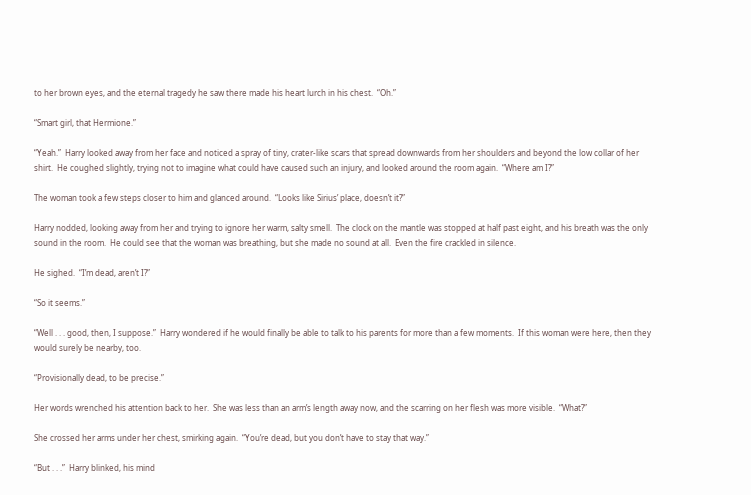to her brown eyes, and the eternal tragedy he saw there made his heart lurch in his chest.  “Oh.”

“Smart girl, that Hermione.”

“Yeah.”  Harry looked away from her face and noticed a spray of tiny, crater-like scars that spread downwards from her shoulders and beyond the low collar of her shirt.  He coughed slightly, trying not to imagine what could have caused such an injury, and looked around the room again.  “Where am I?”

The woman took a few steps closer to him and glanced around.  “Looks like Sirius’ place, doesn’t it?”

Harry nodded, looking away from her and trying to ignore her warm, salty smell.  The clock on the mantle was stopped at half past eight, and his breath was the only sound in the room.  He could see that the woman was breathing, but she made no sound at all.  Even the fire crackled in silence.

He sighed.  “I’m dead, aren’t I?”

“So it seems.”

“Well . . . good, then, I suppose.”  Harry wondered if he would finally be able to talk to his parents for more than a few moments.  If this woman were here, then they would surely be nearby, too.

“Provisionally dead, to be precise.”

Her words wrenched his attention back to her.  She was less than an arm’s length away now, and the scarring on her flesh was more visible.  “What?”

She crossed her arms under her chest, smirking again.  “You’re dead, but you don’t have to stay that way.”

“But . . .”  Harry blinked, his mind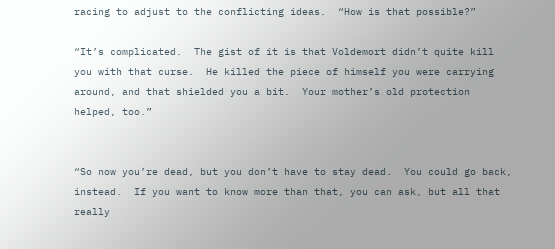racing to adjust to the conflicting ideas.  “How is that possible?”

“It’s complicated.  The gist of it is that Voldemort didn’t quite kill you with that curse.  He killed the piece of himself you were carrying around, and that shielded you a bit.  Your mother’s old protection helped, too.”


“So now you’re dead, but you don’t have to stay dead.  You could go back, instead.  If you want to know more than that, you can ask, but all that really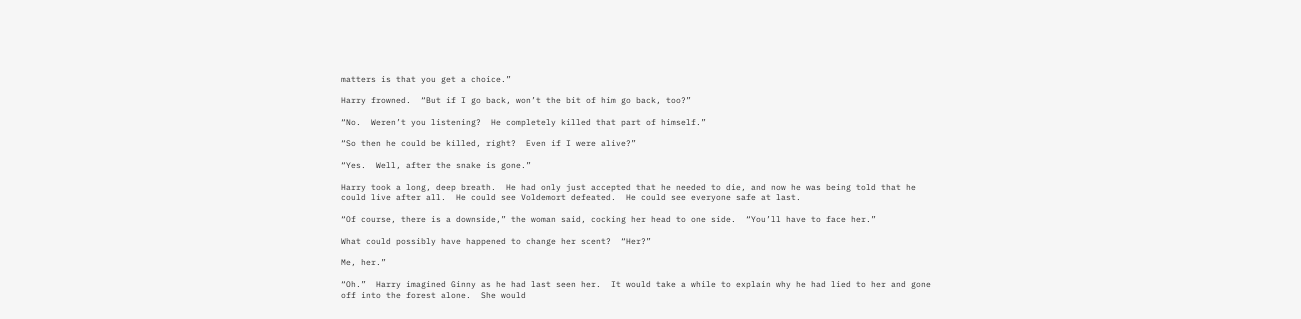matters is that you get a choice.”

Harry frowned.  “But if I go back, won’t the bit of him go back, too?”

“No.  Weren’t you listening?  He completely killed that part of himself.”

“So then he could be killed, right?  Even if I were alive?”

“Yes.  Well, after the snake is gone.”

Harry took a long, deep breath.  He had only just accepted that he needed to die, and now he was being told that he could live after all.  He could see Voldemort defeated.  He could see everyone safe at last.

“Of course, there is a downside,” the woman said, cocking her head to one side.  “You’ll have to face her.”

What could possibly have happened to change her scent?  “Her?”

Me, her.”

“Oh.”  Harry imagined Ginny as he had last seen her.  It would take a while to explain why he had lied to her and gone off into the forest alone.  She would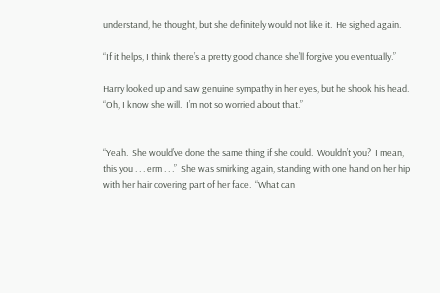understand, he thought, but she definitely would not like it.  He sighed again.

“If it helps, I think there’s a pretty good chance she’ll forgive you eventually.”

Harry looked up and saw genuine sympathy in her eyes, but he shook his head.  “Oh, I know she will.  I’m not so worried about that.”


“Yeah.  She would’ve done the same thing if she could.  Wouldn’t you?  I mean, this you . . . erm . . .”  She was smirking again, standing with one hand on her hip with her hair covering part of her face.  “What can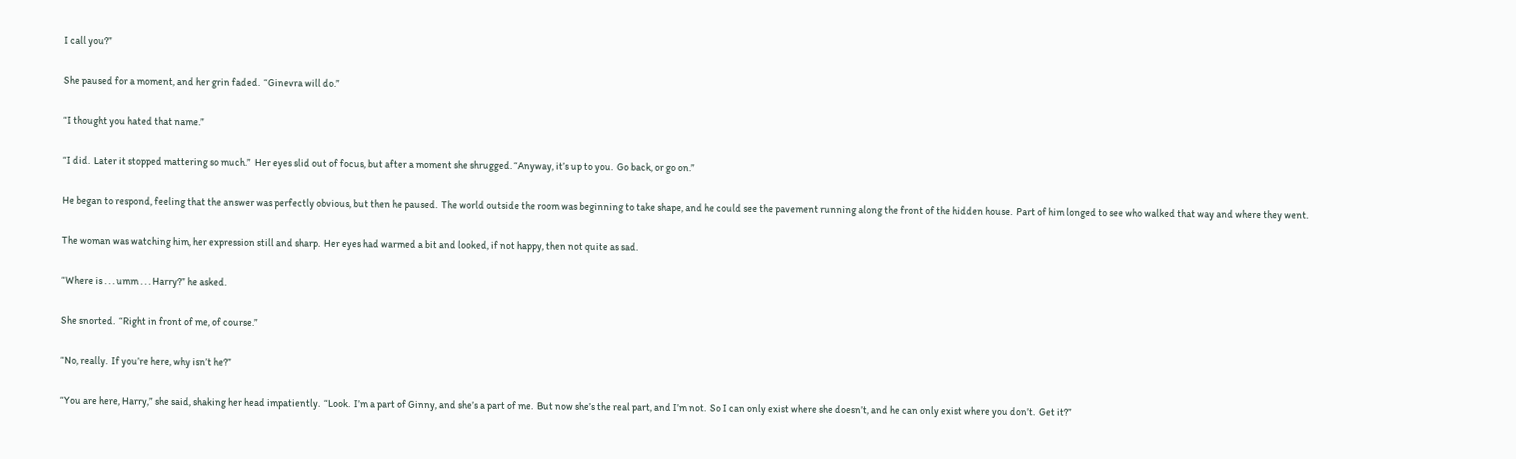I call you?”

She paused for a moment, and her grin faded.  “Ginevra will do.”

“I thought you hated that name.”

“I did.  Later it stopped mattering so much.”  Her eyes slid out of focus, but after a moment she shrugged. “Anyway, it’s up to you.  Go back, or go on.”

He began to respond, feeling that the answer was perfectly obvious, but then he paused.  The world outside the room was beginning to take shape, and he could see the pavement running along the front of the hidden house.  Part of him longed to see who walked that way and where they went.

The woman was watching him, her expression still and sharp.  Her eyes had warmed a bit and looked, if not happy, then not quite as sad.

“Where is . . . umm . . . Harry?” he asked.

She snorted.  “Right in front of me, of course.”

“No, really.  If you’re here, why isn’t he?”

“You are here, Harry,” she said, shaking her head impatiently.  “Look.  I’m a part of Ginny, and she’s a part of me.  But now she’s the real part, and I’m not.  So I can only exist where she doesn’t, and he can only exist where you don’t.  Get it?”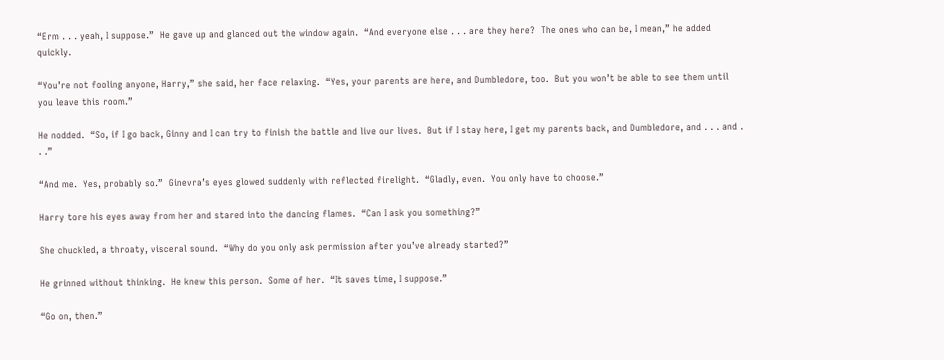“Erm . . . yeah, I suppose.”  He gave up and glanced out the window again.  “And everyone else . . . are they here?  The ones who can be, I mean,” he added quickly.

“You’re not fooling anyone, Harry,” she said, her face relaxing.  “Yes, your parents are here, and Dumbledore, too.  But you won’t be able to see them until you leave this room.”

He nodded.  “So, if I go back, Ginny and I can try to finish the battle and live our lives.  But if I stay here, I get my parents back, and Dumbledore, and . . . and . . .”

“And me.  Yes, probably so.”  Ginevra’s eyes glowed suddenly with reflected firelight.  “Gladly, even.  You only have to choose.”

Harry tore his eyes away from her and stared into the dancing flames.  “Can I ask you something?”

She chuckled, a throaty, visceral sound.  “Why do you only ask permission after you’ve already started?”

He grinned without thinking.  He knew this person.  Some of her.  “It saves time, I suppose.”

“Go on, then.”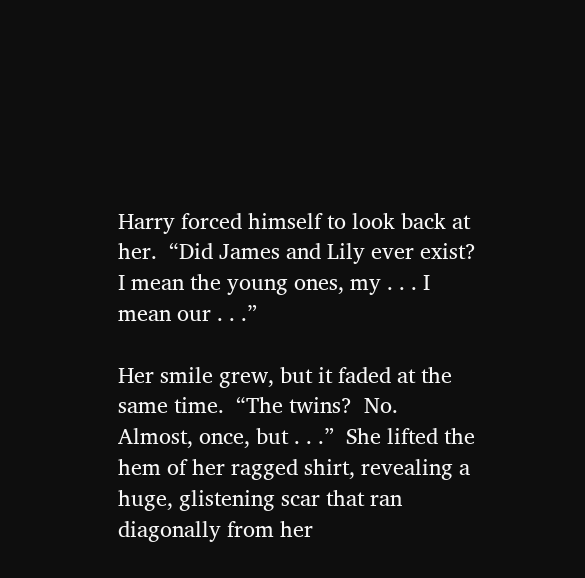Harry forced himself to look back at her.  “Did James and Lily ever exist?  I mean the young ones, my . . . I mean our . . .”

Her smile grew, but it faded at the same time.  “The twins?  No.  Almost, once, but . . .”  She lifted the hem of her ragged shirt, revealing a huge, glistening scar that ran diagonally from her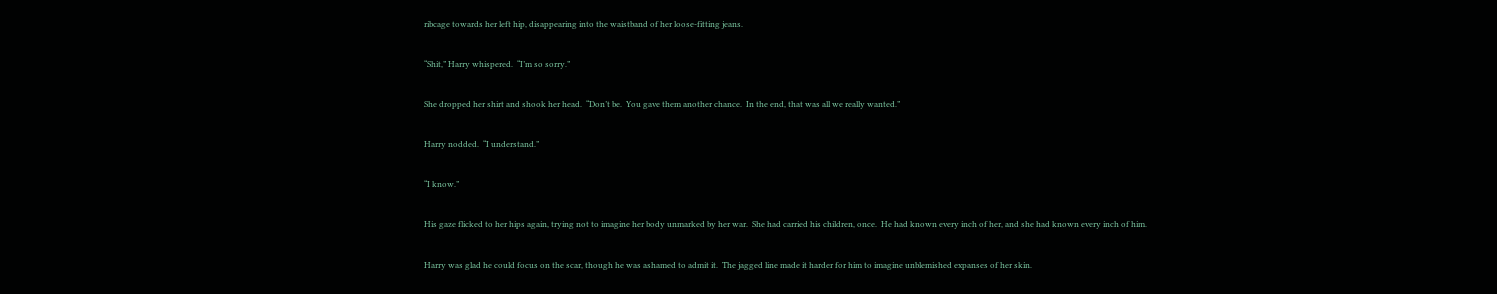ribcage towards her left hip, disappearing into the waistband of her loose-fitting jeans.

“Shit,” Harry whispered.  “I’m so sorry.”

She dropped her shirt and shook her head.  “Don’t be.  You gave them another chance.  In the end, that was all we really wanted.”

Harry nodded.  “I understand.”

“I know.”

His gaze flicked to her hips again, trying not to imagine her body unmarked by her war.  She had carried his children, once.  He had known every inch of her, and she had known every inch of him.

Harry was glad he could focus on the scar, though he was ashamed to admit it.  The jagged line made it harder for him to imagine unblemished expanses of her skin.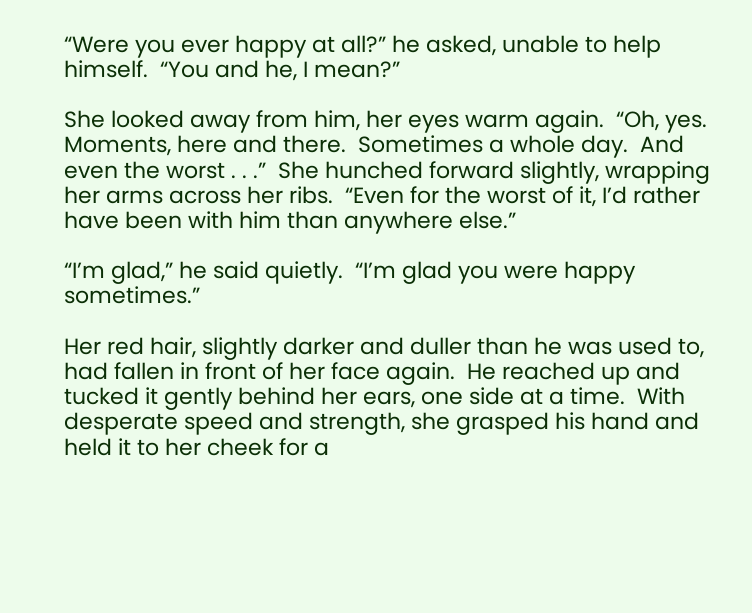“Were you ever happy at all?” he asked, unable to help himself.  “You and he, I mean?”

She looked away from him, her eyes warm again.  “Oh, yes.  Moments, here and there.  Sometimes a whole day.  And even the worst . . .”  She hunched forward slightly, wrapping her arms across her ribs.  “Even for the worst of it, I’d rather have been with him than anywhere else.”

“I’m glad,” he said quietly.  “I’m glad you were happy sometimes.”

Her red hair, slightly darker and duller than he was used to, had fallen in front of her face again.  He reached up and tucked it gently behind her ears, one side at a time.  With desperate speed and strength, she grasped his hand and held it to her cheek for a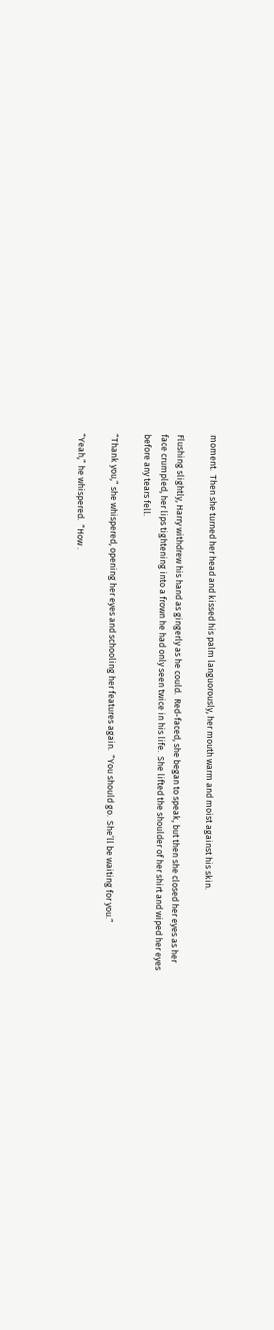moment.  Then she turned her head and kissed his palm languorously, her mouth warm and moist against his skin.

Flushing slightly, Harry withdrew his hand as gingerly as he could.  Red-faced, she began to speak, but then she closed her eyes as her face crumpled, her lips tightening into a frown he had only seen twice in his life.  She lifted the shoulder of her shirt and wiped her eyes before any tears fell.

“Thank you,” she whispered, opening her eyes and schooling her features again.  “You should go.  She’ll be waiting for you.”

“Yeah,” he whispered.  “How .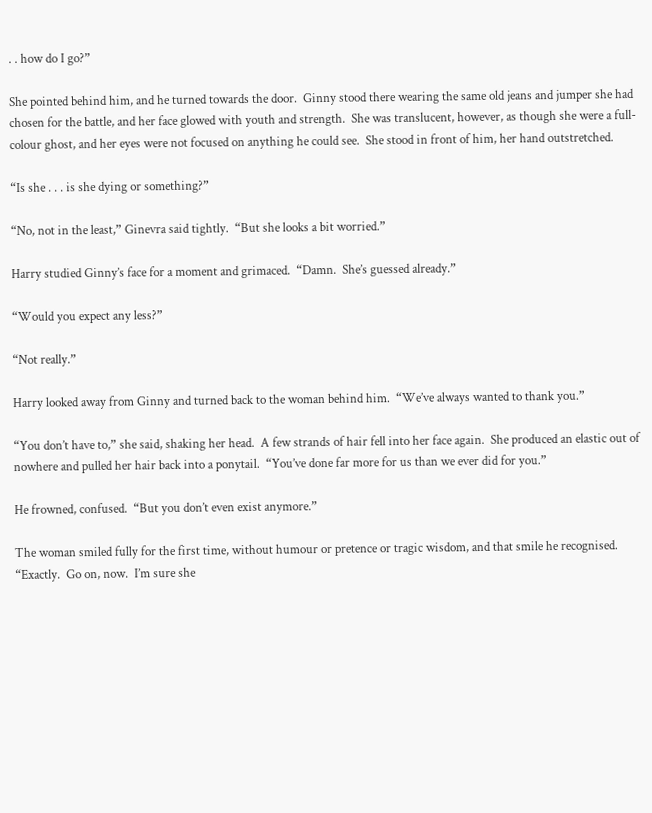. . how do I go?”

She pointed behind him, and he turned towards the door.  Ginny stood there wearing the same old jeans and jumper she had chosen for the battle, and her face glowed with youth and strength.  She was translucent, however, as though she were a full-colour ghost, and her eyes were not focused on anything he could see.  She stood in front of him, her hand outstretched.

“Is she . . . is she dying or something?”

“No, not in the least,” Ginevra said tightly.  “But she looks a bit worried.”

Harry studied Ginny’s face for a moment and grimaced.  “Damn.  She’s guessed already.”

“Would you expect any less?”

“Not really.”

Harry looked away from Ginny and turned back to the woman behind him.  “We’ve always wanted to thank you.”

“You don’t have to,” she said, shaking her head.  A few strands of hair fell into her face again.  She produced an elastic out of nowhere and pulled her hair back into a ponytail.  “You’ve done far more for us than we ever did for you.”

He frowned, confused.  “But you don’t even exist anymore.”

The woman smiled fully for the first time, without humour or pretence or tragic wisdom, and that smile he recognised.  “Exactly.  Go on, now.  I’m sure she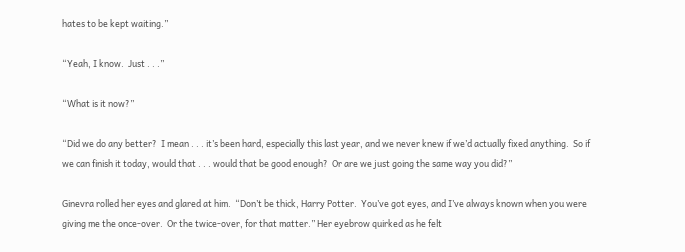hates to be kept waiting.”

“Yeah, I know.  Just . . .”

“What is it now?”

“Did we do any better?  I mean . . . it’s been hard, especially this last year, and we never knew if we’d actually fixed anything.  So if we can finish it today, would that . . . would that be good enough?  Or are we just going the same way you did?”

Ginevra rolled her eyes and glared at him.  “Don’t be thick, Harry Potter.  You’ve got eyes, and I’ve always known when you were giving me the once-over.  Or the twice-over, for that matter.” Her eyebrow quirked as he felt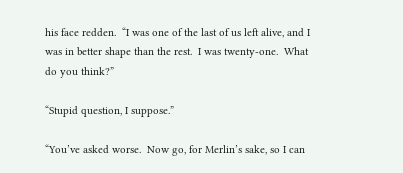his face redden.  “I was one of the last of us left alive, and I was in better shape than the rest.  I was twenty-one.  What do you think?”

“Stupid question, I suppose.”

“You’ve asked worse.  Now go, for Merlin’s sake, so I can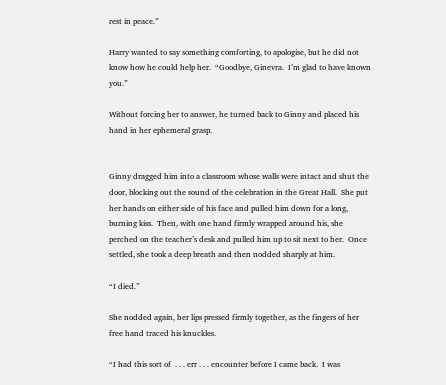rest in peace.”

Harry wanted to say something comforting, to apologise, but he did not know how he could help her.  “Goodbye, Ginevra.  I’m glad to have known you.”

Without forcing her to answer, he turned back to Ginny and placed his hand in her ephemeral grasp.


Ginny dragged him into a classroom whose walls were intact and shut the door, blocking out the sound of the celebration in the Great Hall.  She put her hands on either side of his face and pulled him down for a long, burning kiss.  Then, with one hand firmly wrapped around his, she perched on the teacher’s desk and pulled him up to sit next to her.  Once settled, she took a deep breath and then nodded sharply at him.

“I died.”

She nodded again, her lips pressed firmly together, as the fingers of her free hand traced his knuckles.

“I had this sort of  . . . err . . . encounter before I came back.  I was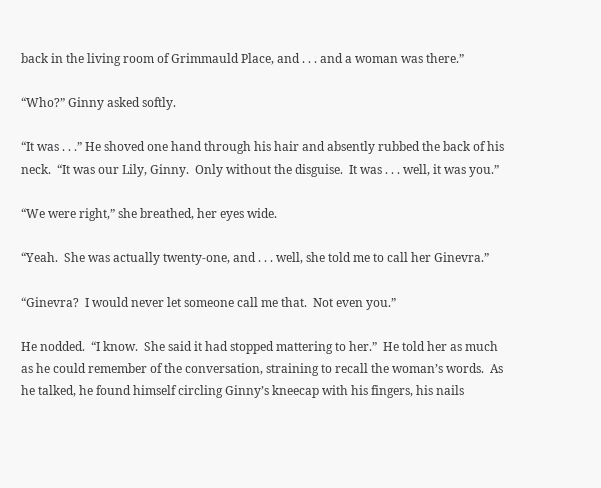back in the living room of Grimmauld Place, and . . . and a woman was there.”

“Who?” Ginny asked softly.

“It was . . .” He shoved one hand through his hair and absently rubbed the back of his neck.  “It was our Lily, Ginny.  Only without the disguise.  It was . . . well, it was you.”

“We were right,” she breathed, her eyes wide.

“Yeah.  She was actually twenty-one, and . . . well, she told me to call her Ginevra.”

“Ginevra?  I would never let someone call me that.  Not even you.”

He nodded.  “I know.  She said it had stopped mattering to her.”  He told her as much as he could remember of the conversation, straining to recall the woman’s words.  As he talked, he found himself circling Ginny’s kneecap with his fingers, his nails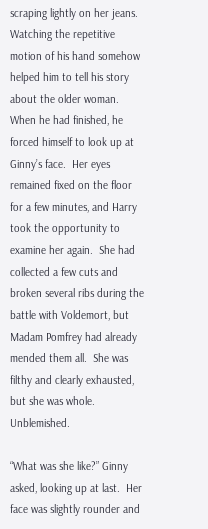scraping lightly on her jeans.  Watching the repetitive motion of his hand somehow helped him to tell his story about the older woman.  When he had finished, he forced himself to look up at Ginny’s face.  Her eyes remained fixed on the floor for a few minutes, and Harry took the opportunity to examine her again.  She had collected a few cuts and broken several ribs during the battle with Voldemort, but Madam Pomfrey had already mended them all.  She was filthy and clearly exhausted, but she was whole.  Unblemished.

“What was she like?” Ginny asked, looking up at last.  Her face was slightly rounder and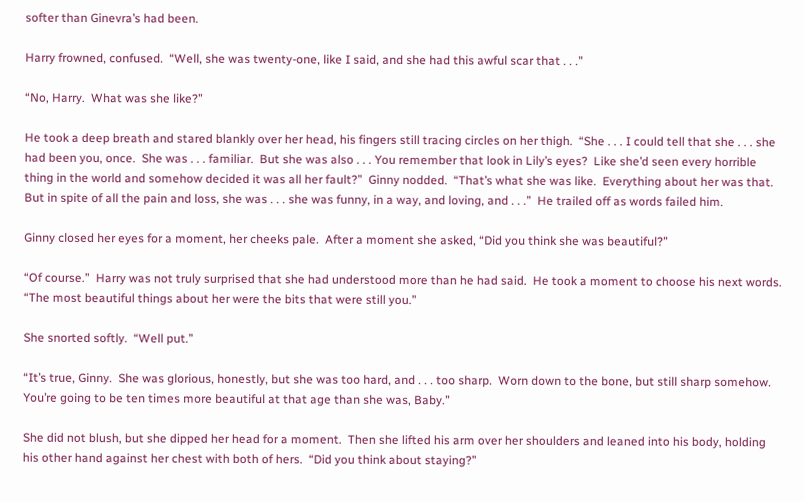softer than Ginevra’s had been.

Harry frowned, confused.  “Well, she was twenty-one, like I said, and she had this awful scar that . . .”

“No, Harry.  What was she like?”

He took a deep breath and stared blankly over her head, his fingers still tracing circles on her thigh.  “She . . . I could tell that she . . . she had been you, once.  She was . . . familiar.  But she was also . . . You remember that look in Lily’s eyes?  Like she’d seen every horrible thing in the world and somehow decided it was all her fault?”  Ginny nodded.  “That’s what she was like.  Everything about her was that.  But in spite of all the pain and loss, she was . . . she was funny, in a way, and loving, and . . .”  He trailed off as words failed him.

Ginny closed her eyes for a moment, her cheeks pale.  After a moment she asked, “Did you think she was beautiful?”

“Of course.”  Harry was not truly surprised that she had understood more than he had said.  He took a moment to choose his next words.  “The most beautiful things about her were the bits that were still you.”

She snorted softly.  “Well put.”

“It’s true, Ginny.  She was glorious, honestly, but she was too hard, and . . . too sharp.  Worn down to the bone, but still sharp somehow.  You’re going to be ten times more beautiful at that age than she was, Baby.”

She did not blush, but she dipped her head for a moment.  Then she lifted his arm over her shoulders and leaned into his body, holding his other hand against her chest with both of hers.  “Did you think about staying?”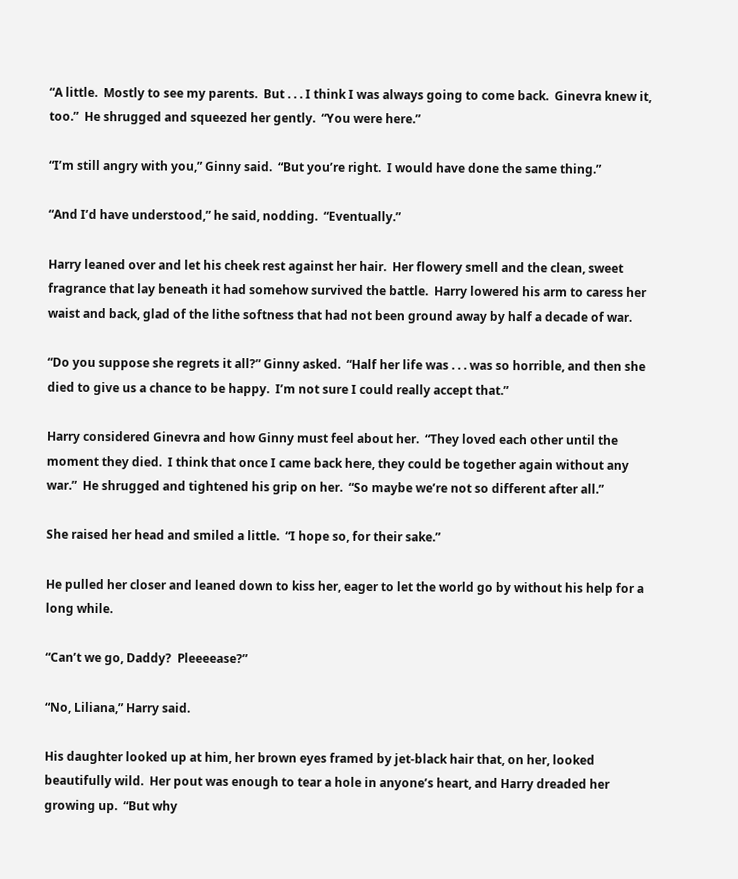“A little.  Mostly to see my parents.  But . . . I think I was always going to come back.  Ginevra knew it, too.”  He shrugged and squeezed her gently.  “You were here.”

“I’m still angry with you,” Ginny said.  “But you’re right.  I would have done the same thing.”

“And I’d have understood,” he said, nodding.  “Eventually.”

Harry leaned over and let his cheek rest against her hair.  Her flowery smell and the clean, sweet fragrance that lay beneath it had somehow survived the battle.  Harry lowered his arm to caress her waist and back, glad of the lithe softness that had not been ground away by half a decade of war.

“Do you suppose she regrets it all?” Ginny asked.  “Half her life was . . . was so horrible, and then she died to give us a chance to be happy.  I’m not sure I could really accept that.”

Harry considered Ginevra and how Ginny must feel about her.  “They loved each other until the moment they died.  I think that once I came back here, they could be together again without any war.”  He shrugged and tightened his grip on her.  “So maybe we’re not so different after all.”

She raised her head and smiled a little.  “I hope so, for their sake.”

He pulled her closer and leaned down to kiss her, eager to let the world go by without his help for a long while.

“Can’t we go, Daddy?  Pleeeease?”

“No, Liliana,” Harry said.

His daughter looked up at him, her brown eyes framed by jet-black hair that, on her, looked beautifully wild.  Her pout was enough to tear a hole in anyone’s heart, and Harry dreaded her growing up.  “But why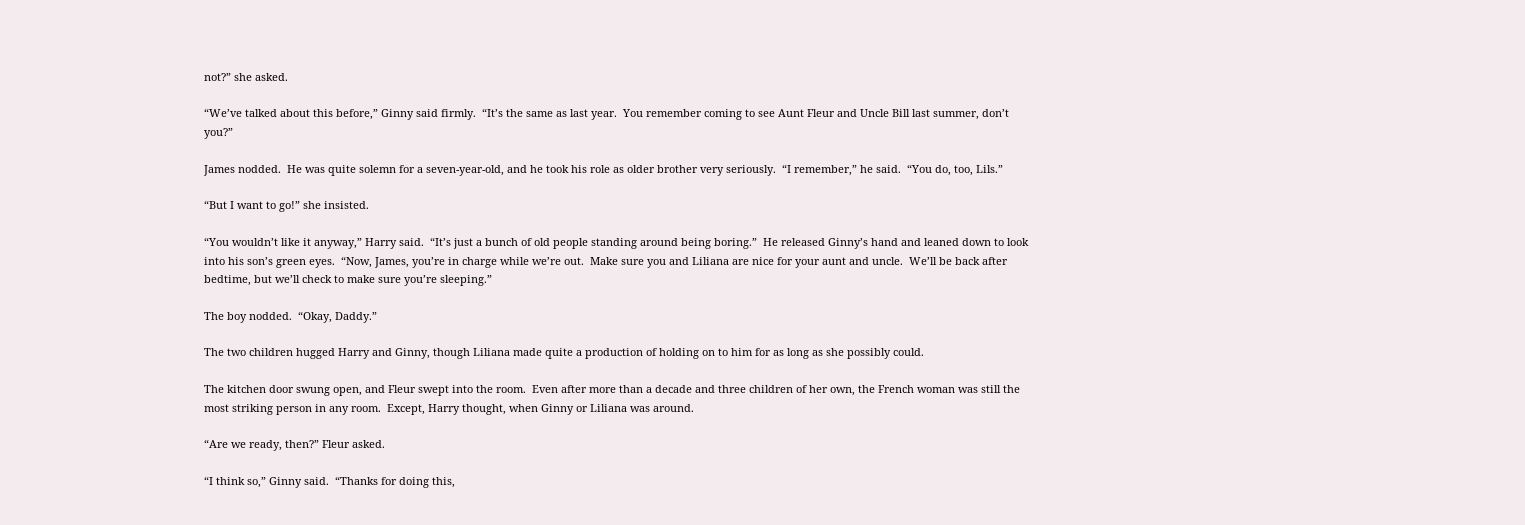not?” she asked.

“We’ve talked about this before,” Ginny said firmly.  “It’s the same as last year.  You remember coming to see Aunt Fleur and Uncle Bill last summer, don’t you?”

James nodded.  He was quite solemn for a seven-year-old, and he took his role as older brother very seriously.  “I remember,” he said.  “You do, too, Lils.”

“But I want to go!” she insisted.

“You wouldn’t like it anyway,” Harry said.  “It’s just a bunch of old people standing around being boring.”  He released Ginny’s hand and leaned down to look into his son’s green eyes.  “Now, James, you’re in charge while we’re out.  Make sure you and Liliana are nice for your aunt and uncle.  We’ll be back after bedtime, but we’ll check to make sure you’re sleeping.”

The boy nodded.  “Okay, Daddy.”

The two children hugged Harry and Ginny, though Liliana made quite a production of holding on to him for as long as she possibly could.

The kitchen door swung open, and Fleur swept into the room.  Even after more than a decade and three children of her own, the French woman was still the most striking person in any room.  Except, Harry thought, when Ginny or Liliana was around.

“Are we ready, then?” Fleur asked.

“I think so,” Ginny said.  “Thanks for doing this,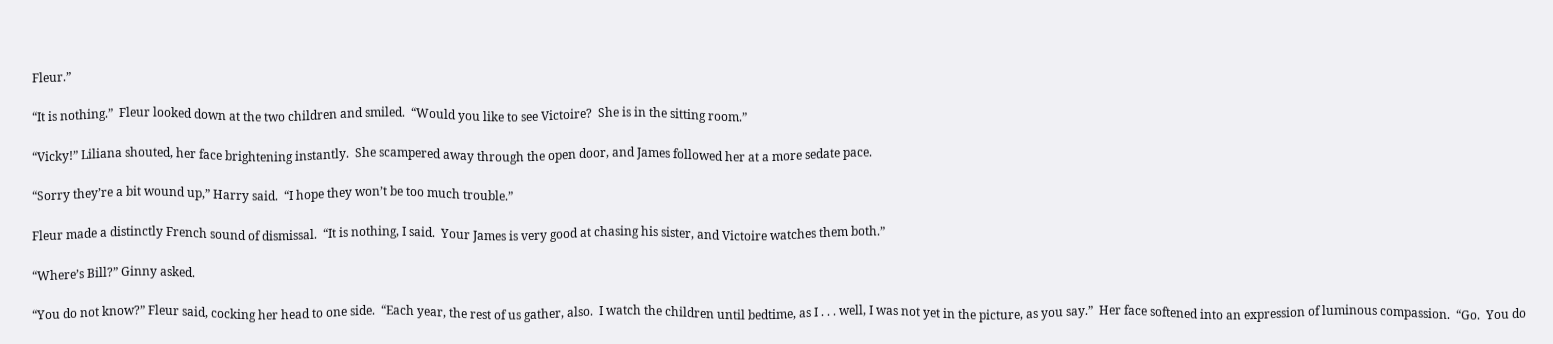Fleur.”

“It is nothing.”  Fleur looked down at the two children and smiled.  “Would you like to see Victoire?  She is in the sitting room.”

“Vicky!” Liliana shouted, her face brightening instantly.  She scampered away through the open door, and James followed her at a more sedate pace.

“Sorry they’re a bit wound up,” Harry said.  “I hope they won’t be too much trouble.”

Fleur made a distinctly French sound of dismissal.  “It is nothing, I said.  Your James is very good at chasing his sister, and Victoire watches them both.”

“Where’s Bill?” Ginny asked.

“You do not know?” Fleur said, cocking her head to one side.  “Each year, the rest of us gather, also.  I watch the children until bedtime, as I . . . well, I was not yet in the picture, as you say.”  Her face softened into an expression of luminous compassion.  “Go.  You do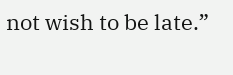not wish to be late.”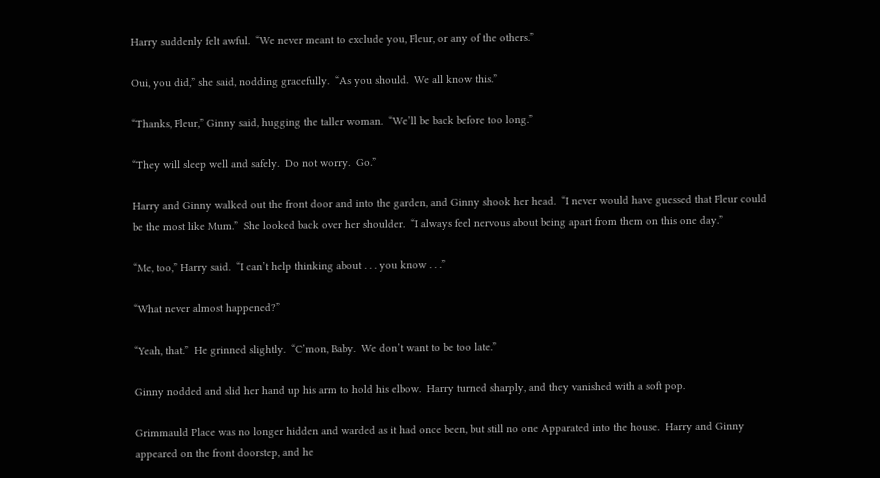Harry suddenly felt awful.  “We never meant to exclude you, Fleur, or any of the others.”

Oui, you did,” she said, nodding gracefully.  “As you should.  We all know this.”

“Thanks, Fleur,” Ginny said, hugging the taller woman.  “We’ll be back before too long.”

“They will sleep well and safely.  Do not worry.  Go.”

Harry and Ginny walked out the front door and into the garden, and Ginny shook her head.  “I never would have guessed that Fleur could be the most like Mum.”  She looked back over her shoulder.  “I always feel nervous about being apart from them on this one day.”

“Me, too,” Harry said.  “I can’t help thinking about . . . you know . . .”

“What never almost happened?”

“Yeah, that.”  He grinned slightly.  “C’mon, Baby.  We don’t want to be too late.”

Ginny nodded and slid her hand up his arm to hold his elbow.  Harry turned sharply, and they vanished with a soft pop.

Grimmauld Place was no longer hidden and warded as it had once been, but still no one Apparated into the house.  Harry and Ginny appeared on the front doorstep, and he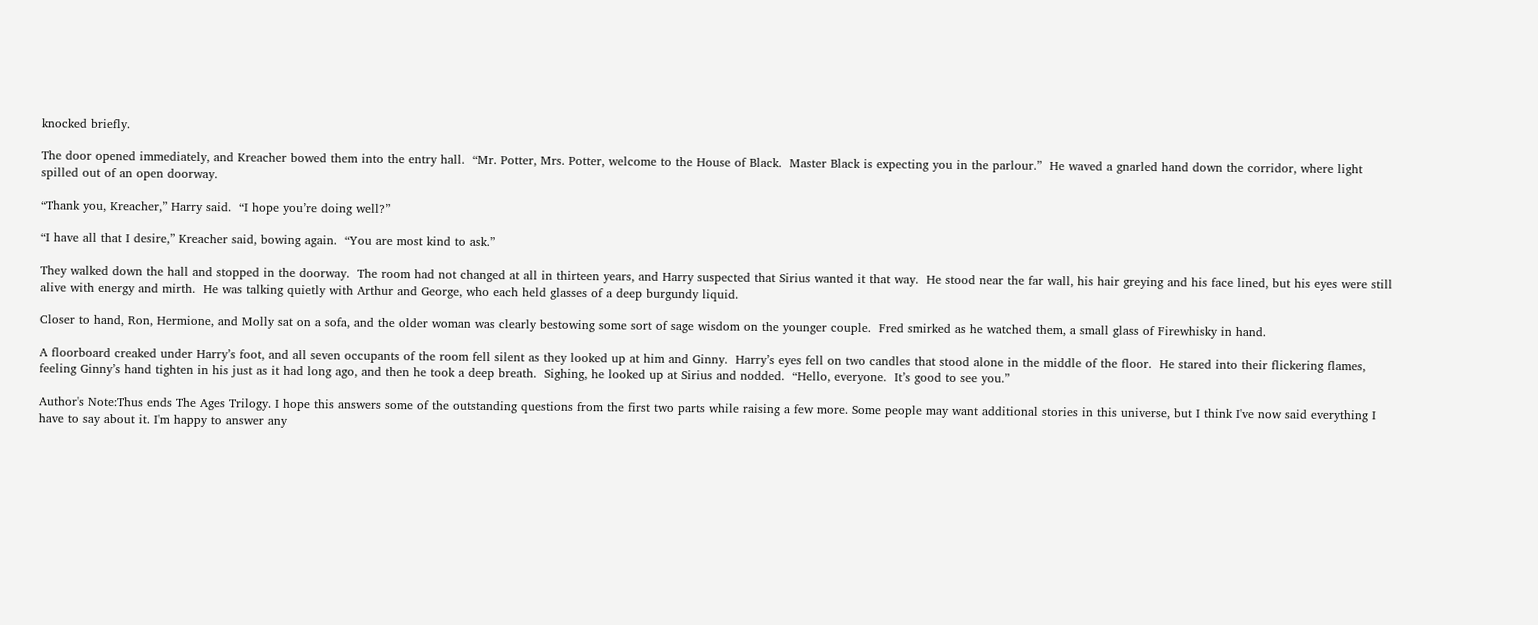knocked briefly.

The door opened immediately, and Kreacher bowed them into the entry hall.  “Mr. Potter, Mrs. Potter, welcome to the House of Black.  Master Black is expecting you in the parlour.”  He waved a gnarled hand down the corridor, where light spilled out of an open doorway.

“Thank you, Kreacher,” Harry said.  “I hope you’re doing well?”

“I have all that I desire,” Kreacher said, bowing again.  “You are most kind to ask.”

They walked down the hall and stopped in the doorway.  The room had not changed at all in thirteen years, and Harry suspected that Sirius wanted it that way.  He stood near the far wall, his hair greying and his face lined, but his eyes were still alive with energy and mirth.  He was talking quietly with Arthur and George, who each held glasses of a deep burgundy liquid.

Closer to hand, Ron, Hermione, and Molly sat on a sofa, and the older woman was clearly bestowing some sort of sage wisdom on the younger couple.  Fred smirked as he watched them, a small glass of Firewhisky in hand.

A floorboard creaked under Harry’s foot, and all seven occupants of the room fell silent as they looked up at him and Ginny.  Harry’s eyes fell on two candles that stood alone in the middle of the floor.  He stared into their flickering flames, feeling Ginny’s hand tighten in his just as it had long ago, and then he took a deep breath.  Sighing, he looked up at Sirius and nodded.  “Hello, everyone.  It’s good to see you.”

Author's Note:Thus ends The Ages Trilogy. I hope this answers some of the outstanding questions from the first two parts while raising a few more. Some people may want additional stories in this universe, but I think I've now said everything I have to say about it. I'm happy to answer any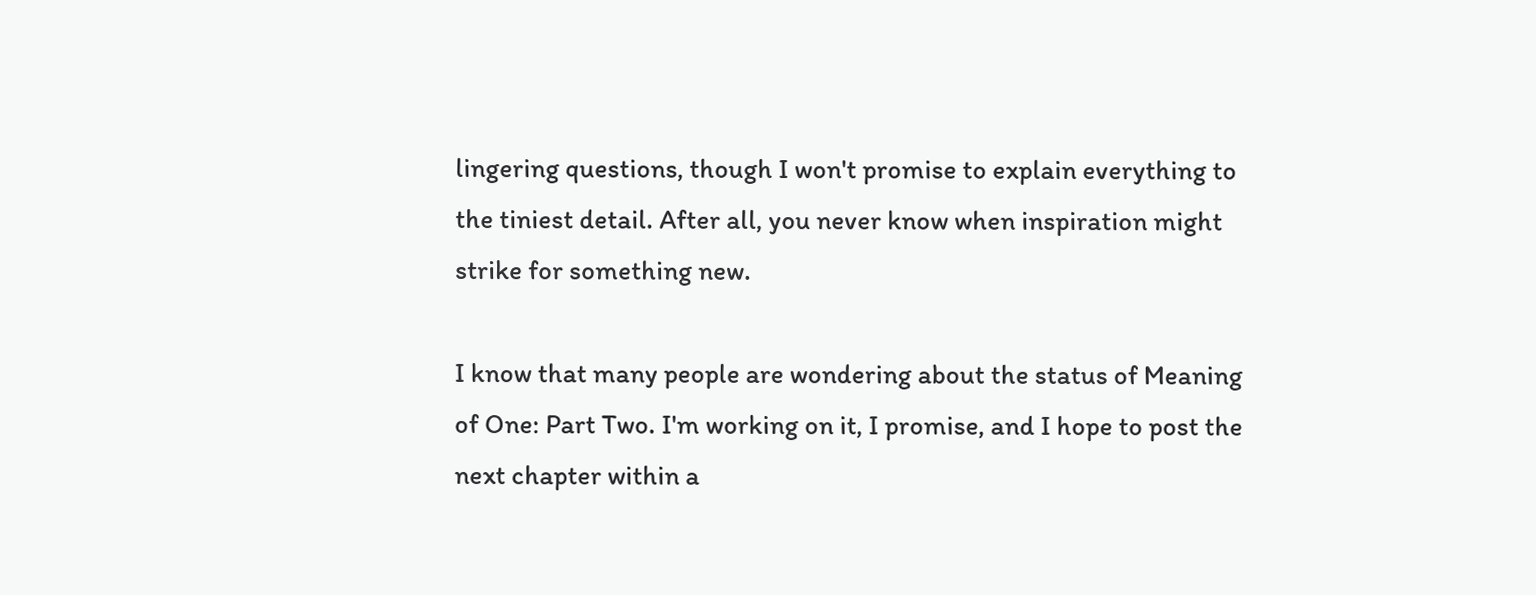lingering questions, though I won't promise to explain everything to the tiniest detail. After all, you never know when inspiration might strike for something new.

I know that many people are wondering about the status of Meaning of One: Part Two. I'm working on it, I promise, and I hope to post the next chapter within a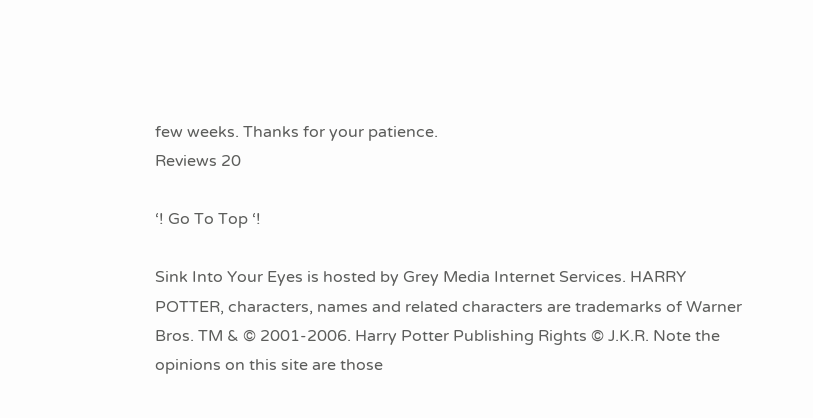few weeks. Thanks for your patience.
Reviews 20

‘! Go To Top ‘!

Sink Into Your Eyes is hosted by Grey Media Internet Services. HARRY POTTER, characters, names and related characters are trademarks of Warner Bros. TM & © 2001-2006. Harry Potter Publishing Rights © J.K.R. Note the opinions on this site are those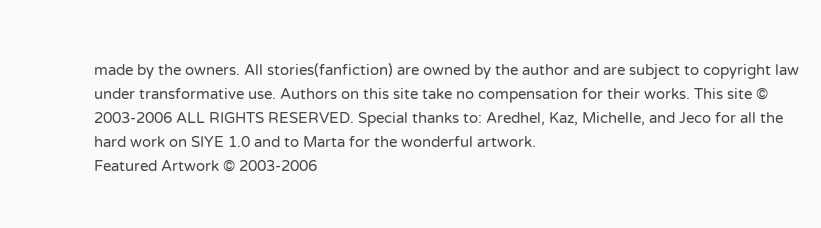made by the owners. All stories(fanfiction) are owned by the author and are subject to copyright law under transformative use. Authors on this site take no compensation for their works. This site © 2003-2006 ALL RIGHTS RESERVED. Special thanks to: Aredhel, Kaz, Michelle, and Jeco for all the hard work on SIYE 1.0 and to Marta for the wonderful artwork.
Featured Artwork © 2003-2006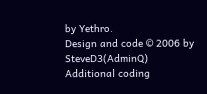by Yethro.
Design and code © 2006 by SteveD3(AdminQ)
Additional coding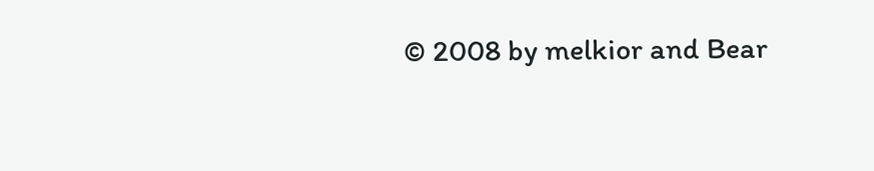© 2008 by melkior and Bear